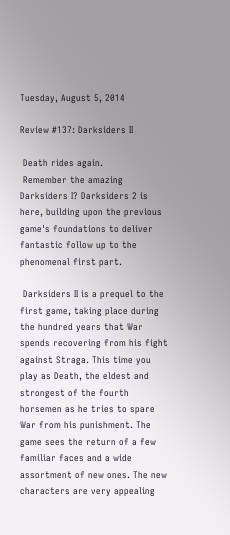Tuesday, August 5, 2014

Review #137: Darksiders II

 Death rides again.
 Remember the amazing Darksiders I? Darksiders 2 is here, building upon the previous game's foundations to deliver fantastic follow up to the phenomenal first part.

 Darksiders II is a prequel to the first game, taking place during the hundred years that War spends recovering from his fight against Straga. This time you play as Death, the eldest and strongest of the fourth horsemen as he tries to spare War from his punishment. The game sees the return of a few familiar faces and a wide assortment of new ones. The new characters are very appealing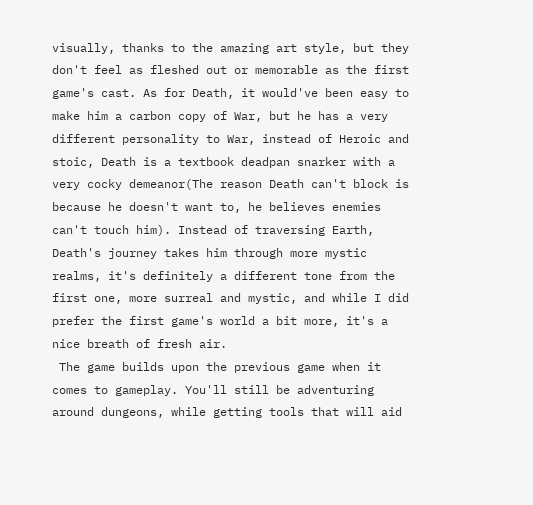visually, thanks to the amazing art style, but they don't feel as fleshed out or memorable as the first game's cast. As for Death, it would've been easy to make him a carbon copy of War, but he has a very different personality to War, instead of Heroic and stoic, Death is a textbook deadpan snarker with a very cocky demeanor(The reason Death can't block is because he doesn't want to, he believes enemies can't touch him). Instead of traversing Earth, Death's journey takes him through more mystic realms, it's definitely a different tone from the first one, more surreal and mystic, and while I did prefer the first game's world a bit more, it's a nice breath of fresh air.
 The game builds upon the previous game when it comes to gameplay. You'll still be adventuring around dungeons, while getting tools that will aid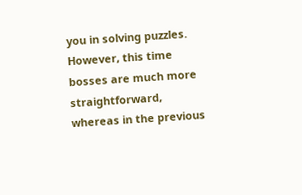you in solving puzzles. However, this time bosses are much more straightforward, whereas in the previous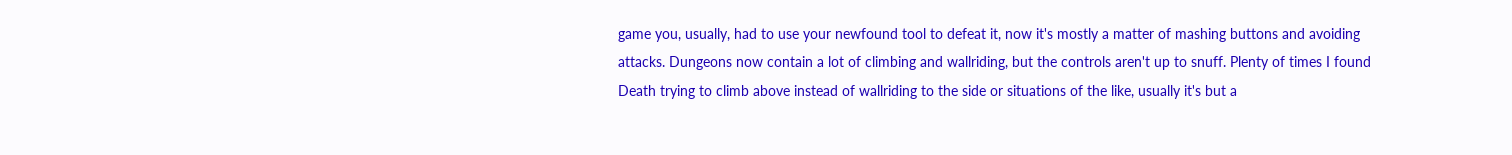game you, usually, had to use your newfound tool to defeat it, now it's mostly a matter of mashing buttons and avoiding attacks. Dungeons now contain a lot of climbing and wallriding, but the controls aren't up to snuff. Plenty of times I found Death trying to climb above instead of wallriding to the side or situations of the like, usually it's but a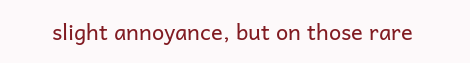slight annoyance, but on those rare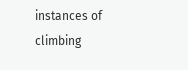instances of climbing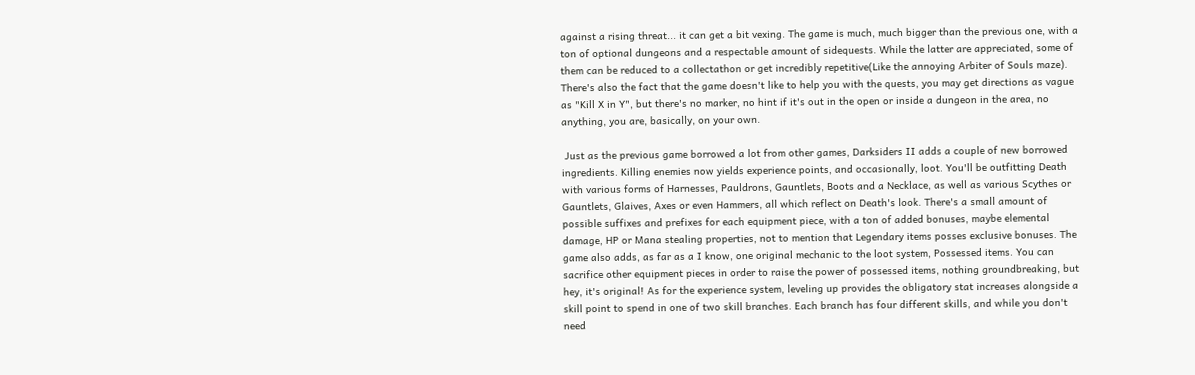against a rising threat... it can get a bit vexing. The game is much, much bigger than the previous one, with a ton of optional dungeons and a respectable amount of sidequests. While the latter are appreciated, some of them can be reduced to a collectathon or get incredibly repetitive(Like the annoying Arbiter of Souls maze). There's also the fact that the game doesn't like to help you with the quests, you may get directions as vague as "Kill X in Y", but there's no marker, no hint if it's out in the open or inside a dungeon in the area, no anything, you are, basically, on your own.

 Just as the previous game borrowed a lot from other games, Darksiders II adds a couple of new borrowed ingredients. Killing enemies now yields experience points, and occasionally, loot. You'll be outfitting Death with various forms of Harnesses, Pauldrons, Gauntlets, Boots and a Necklace, as well as various Scythes or Gauntlets, Glaives, Axes or even Hammers, all which reflect on Death's look. There's a small amount of possible suffixes and prefixes for each equipment piece, with a ton of added bonuses, maybe elemental damage, HP or Mana stealing properties, not to mention that Legendary items posses exclusive bonuses. The game also adds, as far as a I know, one original mechanic to the loot system, Possessed items. You can sacrifice other equipment pieces in order to raise the power of possessed items, nothing groundbreaking, but hey, it's original! As for the experience system, leveling up provides the obligatory stat increases alongside a skill point to spend in one of two skill branches. Each branch has four different skills, and while you don't need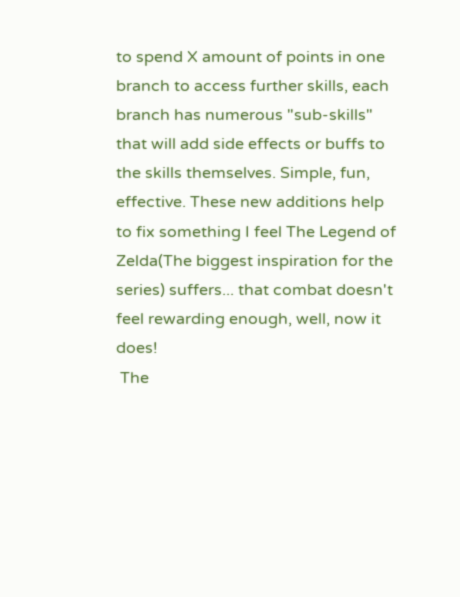to spend X amount of points in one branch to access further skills, each branch has numerous "sub-skills" that will add side effects or buffs to the skills themselves. Simple, fun, effective. These new additions help to fix something I feel The Legend of Zelda(The biggest inspiration for the series) suffers... that combat doesn't feel rewarding enough, well, now it does!
 The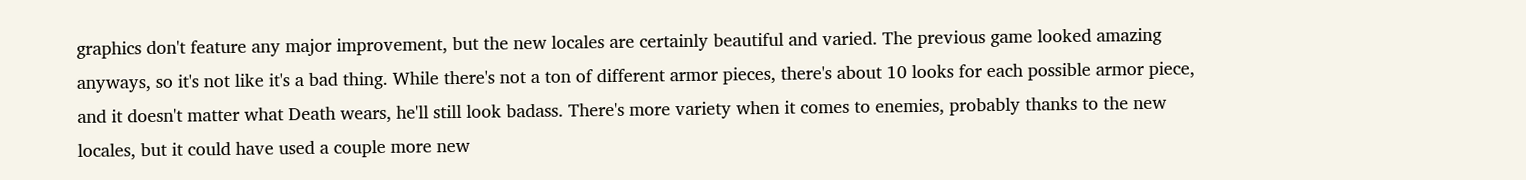graphics don't feature any major improvement, but the new locales are certainly beautiful and varied. The previous game looked amazing anyways, so it's not like it's a bad thing. While there's not a ton of different armor pieces, there's about 10 looks for each possible armor piece, and it doesn't matter what Death wears, he'll still look badass. There's more variety when it comes to enemies, probably thanks to the new locales, but it could have used a couple more new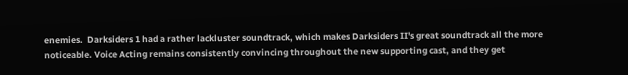enemies.  Darksiders 1 had a rather lackluster soundtrack, which makes Darksiders II's great soundtrack all the more noticeable. Voice Acting remains consistently convincing throughout the new supporting cast, and they get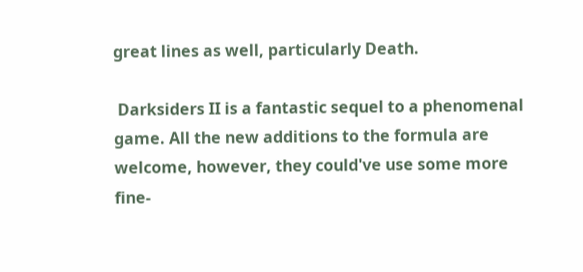great lines as well, particularly Death.

 Darksiders II is a fantastic sequel to a phenomenal game. All the new additions to the formula are welcome, however, they could've use some more fine-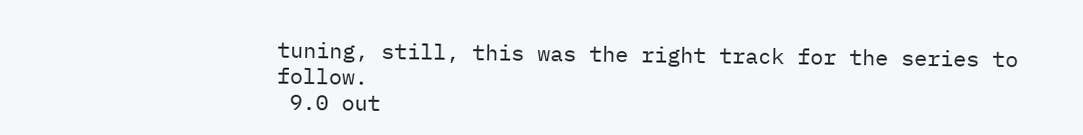tuning, still, this was the right track for the series to follow.
 9.0 out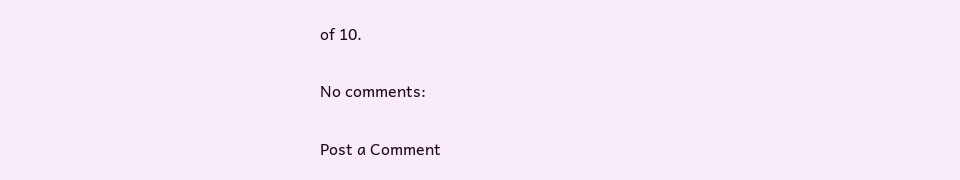of 10.

No comments:

Post a Comment